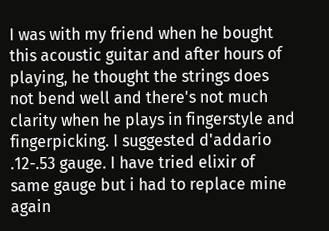I was with my friend when he bought this acoustic guitar and after hours of playing, he thought the strings does not bend well and there's not much clarity when he plays in fingerstyle and fingerpicking. I suggested d'addario .12-.53 gauge. I have tried elixir of same gauge but i had to replace mine again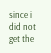since i did not get the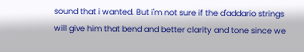sound that i wanted. But i'm not sure if the d'addario strings will give him that bend and better clarity and tone since we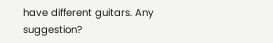have different guitars. Any suggestion?